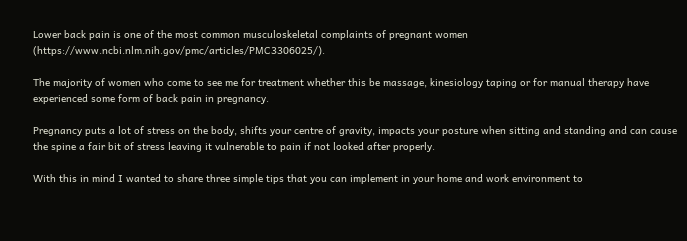Lower back pain is one of the most common musculoskeletal complaints of pregnant women (https://www.ncbi.nlm.nih.gov/pmc/articles/PMC3306025/).

The majority of women who come to see me for treatment whether this be massage, kinesiology taping or for manual therapy have experienced some form of back pain in pregnancy.

Pregnancy puts a lot of stress on the body, shifts your centre of gravity, impacts your posture when sitting and standing and can cause the spine a fair bit of stress leaving it vulnerable to pain if not looked after properly.

With this in mind I wanted to share three simple tips that you can implement in your home and work environment to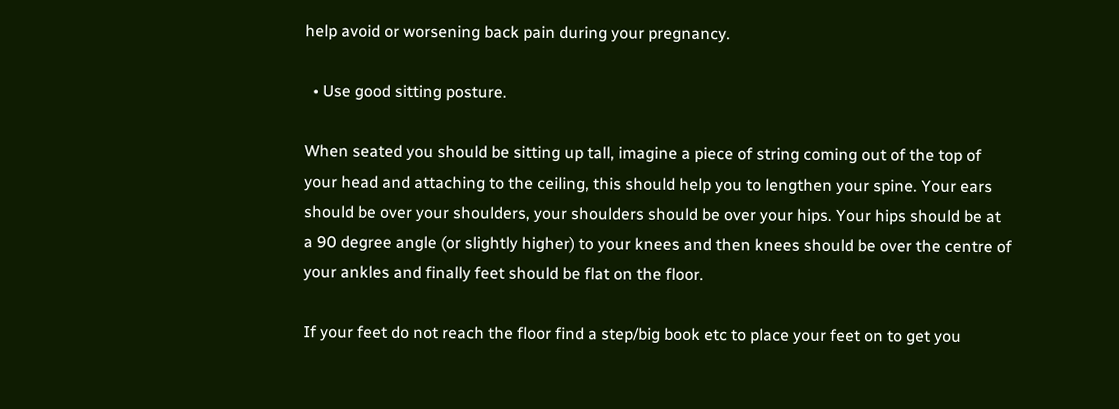help avoid or worsening back pain during your pregnancy.

  • Use good sitting posture.

When seated you should be sitting up tall, imagine a piece of string coming out of the top of your head and attaching to the ceiling, this should help you to lengthen your spine. Your ears should be over your shoulders, your shoulders should be over your hips. Your hips should be at a 90 degree angle (or slightly higher) to your knees and then knees should be over the centre of your ankles and finally feet should be flat on the floor.

If your feet do not reach the floor find a step/big book etc to place your feet on to get you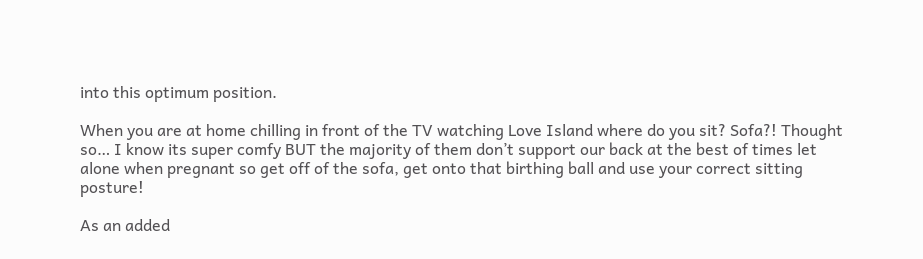into this optimum position.

When you are at home chilling in front of the TV watching Love Island where do you sit? Sofa?! Thought so… I know its super comfy BUT the majority of them don’t support our back at the best of times let alone when pregnant so get off of the sofa, get onto that birthing ball and use your correct sitting posture!

As an added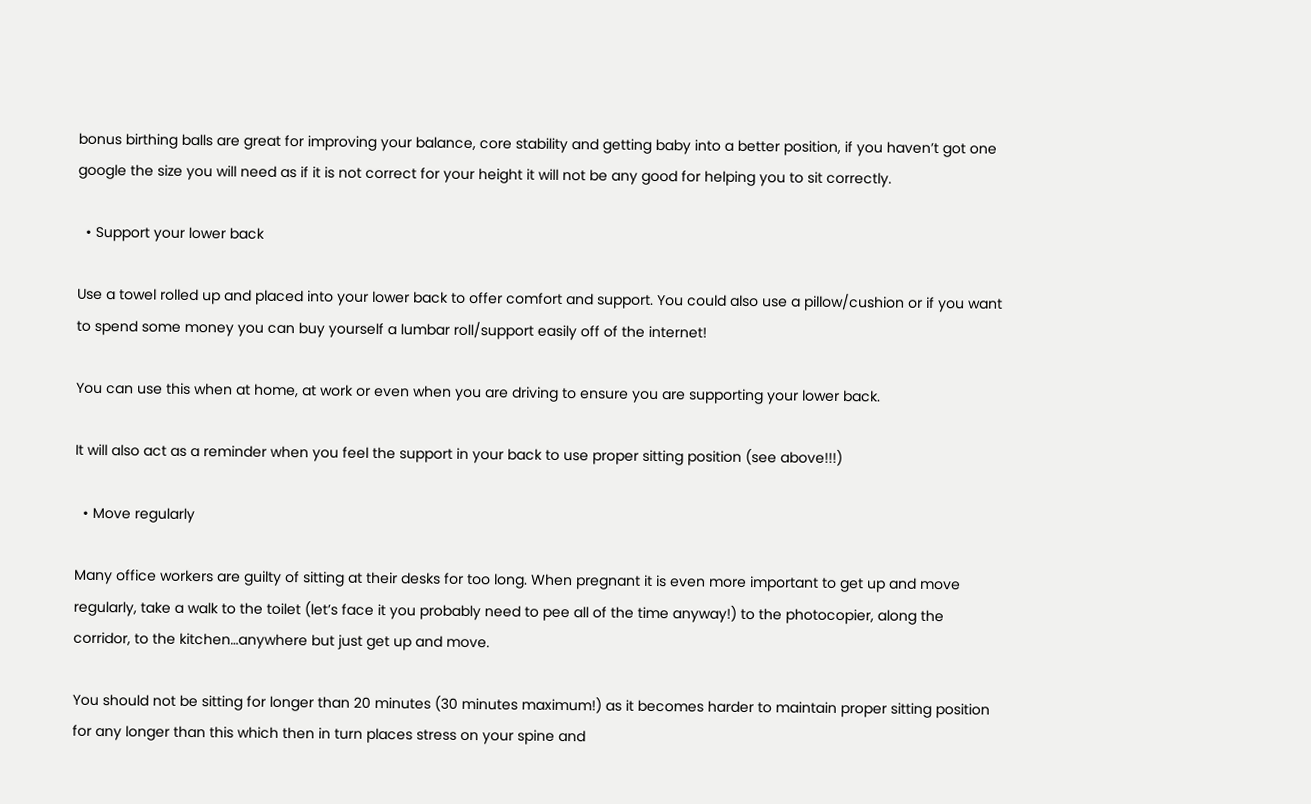bonus birthing balls are great for improving your balance, core stability and getting baby into a better position, if you haven’t got one google the size you will need as if it is not correct for your height it will not be any good for helping you to sit correctly.

  • Support your lower back

Use a towel rolled up and placed into your lower back to offer comfort and support. You could also use a pillow/cushion or if you want to spend some money you can buy yourself a lumbar roll/support easily off of the internet!

You can use this when at home, at work or even when you are driving to ensure you are supporting your lower back.

It will also act as a reminder when you feel the support in your back to use proper sitting position (see above!!!)

  • Move regularly

Many office workers are guilty of sitting at their desks for too long. When pregnant it is even more important to get up and move regularly, take a walk to the toilet (let’s face it you probably need to pee all of the time anyway!) to the photocopier, along the corridor, to the kitchen…anywhere but just get up and move.

You should not be sitting for longer than 20 minutes (30 minutes maximum!) as it becomes harder to maintain proper sitting position for any longer than this which then in turn places stress on your spine and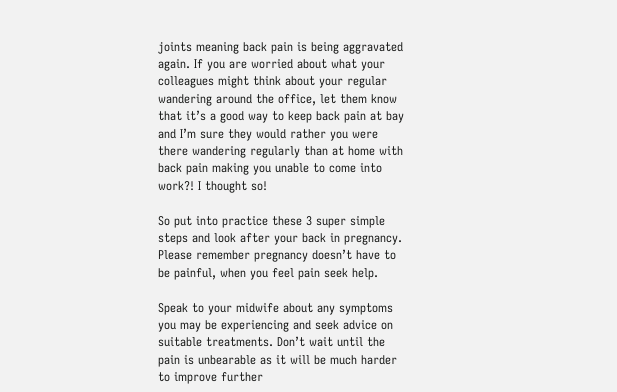joints meaning back pain is being aggravated again. If you are worried about what your colleagues might think about your regular wandering around the office, let them know that it’s a good way to keep back pain at bay and I’m sure they would rather you were there wandering regularly than at home with back pain making you unable to come into work?! I thought so!

So put into practice these 3 super simple steps and look after your back in pregnancy. Please remember pregnancy doesn’t have to be painful, when you feel pain seek help.

Speak to your midwife about any symptoms you may be experiencing and seek advice on suitable treatments. Don’t wait until the pain is unbearable as it will be much harder to improve further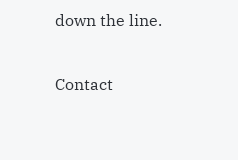down the line.

Contact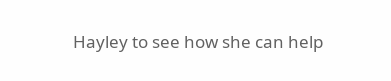Hayley to see how she can help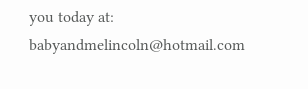you today at:  babyandmelincoln@hotmail.com